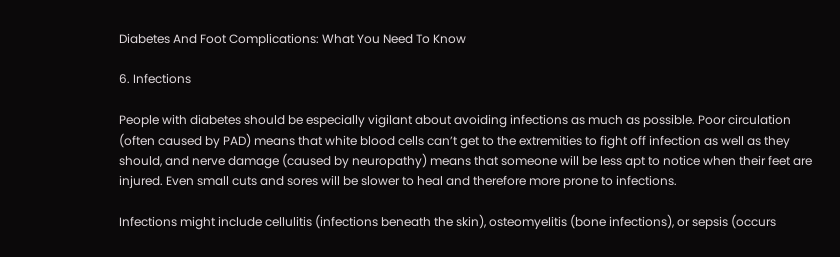Diabetes And Foot Complications: What You Need To Know

6. Infections

People with diabetes should be especially vigilant about avoiding infections as much as possible. Poor circulation (often caused by PAD) means that white blood cells can’t get to the extremities to fight off infection as well as they should, and nerve damage (caused by neuropathy) means that someone will be less apt to notice when their feet are injured. Even small cuts and sores will be slower to heal and therefore more prone to infections.

Infections might include cellulitis (infections beneath the skin), osteomyelitis (bone infections), or sepsis (occurs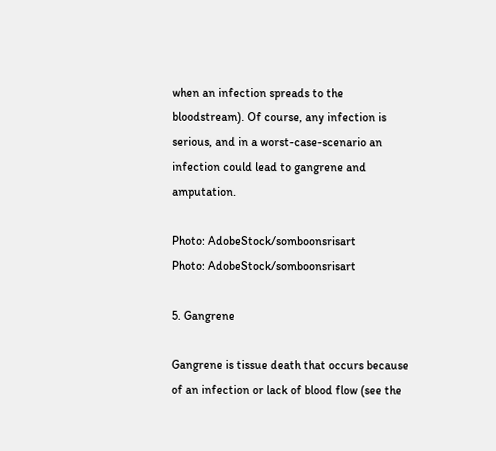when an infection spreads to the bloodstream). Of course, any infection is serious, and in a worst-case-scenario an infection could lead to gangrene and amputation.

Photo: AdobeStock/somboonsrisart
Photo: AdobeStock/somboonsrisart

5. Gangrene

Gangrene is tissue death that occurs because of an infection or lack of blood flow (see the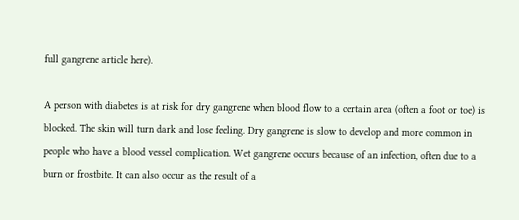full gangrene article here).

A person with diabetes is at risk for dry gangrene when blood flow to a certain area (often a foot or toe) is blocked. The skin will turn dark and lose feeling. Dry gangrene is slow to develop and more common in people who have a blood vessel complication. Wet gangrene occurs because of an infection, often due to a burn or frostbite. It can also occur as the result of a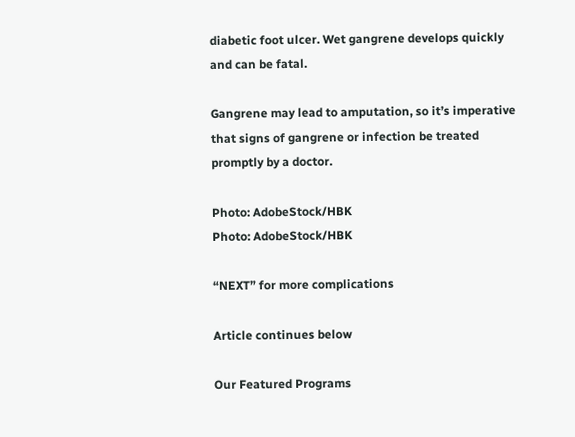diabetic foot ulcer. Wet gangrene develops quickly and can be fatal.

Gangrene may lead to amputation, so it’s imperative that signs of gangrene or infection be treated promptly by a doctor.

Photo: AdobeStock/HBK
Photo: AdobeStock/HBK

“NEXT” for more complications

Article continues below

Our Featured Programs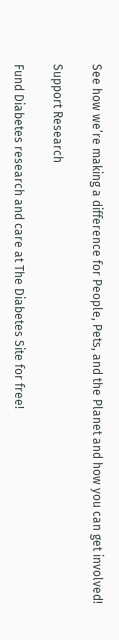See how we’re making a difference for People, Pets, and the Planet and how you can get involved!

Support Research

Fund Diabetes research and care at The Diabetes Site for free!